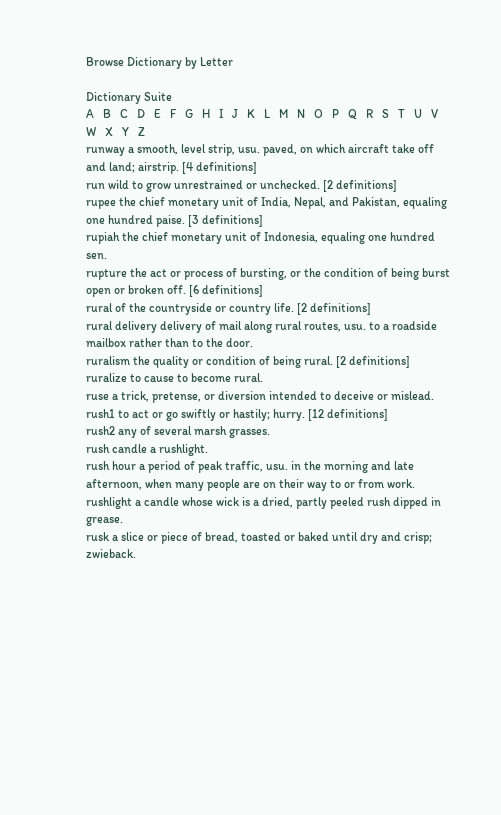Browse Dictionary by Letter

Dictionary Suite
A   B   C   D   E   F   G   H   I   J   K   L   M   N   O   P   Q   R   S   T   U   V   W   X   Y   Z
runway a smooth, level strip, usu. paved, on which aircraft take off and land; airstrip. [4 definitions]
run wild to grow unrestrained or unchecked. [2 definitions]
rupee the chief monetary unit of India, Nepal, and Pakistan, equaling one hundred paise. [3 definitions]
rupiah the chief monetary unit of Indonesia, equaling one hundred sen.
rupture the act or process of bursting, or the condition of being burst open or broken off. [6 definitions]
rural of the countryside or country life. [2 definitions]
rural delivery delivery of mail along rural routes, usu. to a roadside mailbox rather than to the door.
ruralism the quality or condition of being rural. [2 definitions]
ruralize to cause to become rural.
ruse a trick, pretense, or diversion intended to deceive or mislead.
rush1 to act or go swiftly or hastily; hurry. [12 definitions]
rush2 any of several marsh grasses.
rush candle a rushlight.
rush hour a period of peak traffic, usu. in the morning and late afternoon, when many people are on their way to or from work.
rushlight a candle whose wick is a dried, partly peeled rush dipped in grease.
rusk a slice or piece of bread, toasted or baked until dry and crisp; zwieback.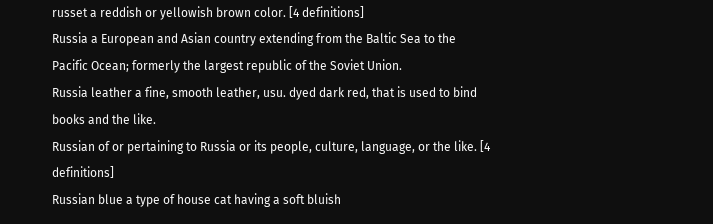russet a reddish or yellowish brown color. [4 definitions]
Russia a European and Asian country extending from the Baltic Sea to the Pacific Ocean; formerly the largest republic of the Soviet Union.
Russia leather a fine, smooth leather, usu. dyed dark red, that is used to bind books and the like.
Russian of or pertaining to Russia or its people, culture, language, or the like. [4 definitions]
Russian blue a type of house cat having a soft bluish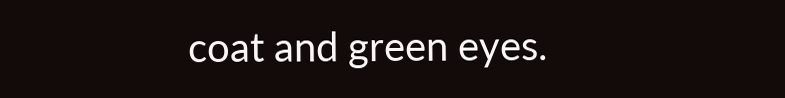coat and green eyes.